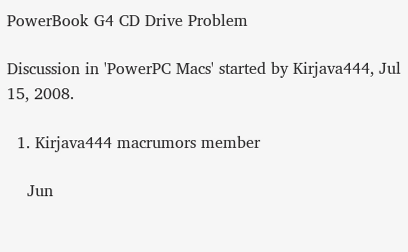PowerBook G4 CD Drive Problem

Discussion in 'PowerPC Macs' started by Kirjava444, Jul 15, 2008.

  1. Kirjava444 macrumors member

    Jun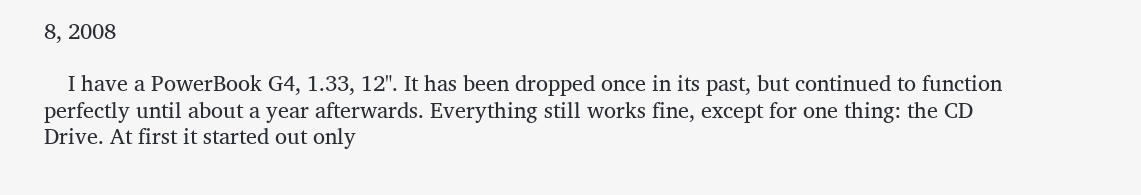8, 2008

    I have a PowerBook G4, 1.33, 12". It has been dropped once in its past, but continued to function perfectly until about a year afterwards. Everything still works fine, except for one thing: the CD Drive. At first it started out only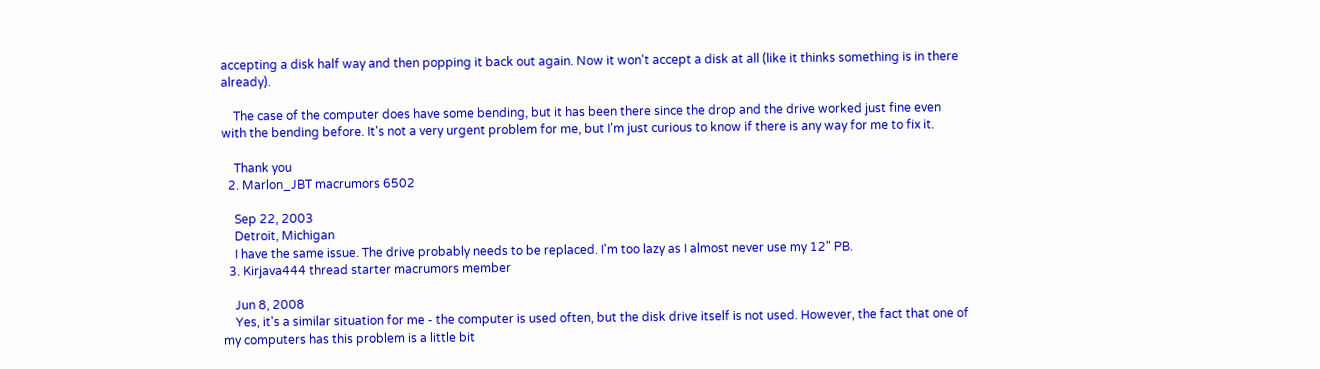accepting a disk half way and then popping it back out again. Now it won't accept a disk at all (like it thinks something is in there already).

    The case of the computer does have some bending, but it has been there since the drop and the drive worked just fine even with the bending before. It's not a very urgent problem for me, but I'm just curious to know if there is any way for me to fix it.

    Thank you
  2. Marlon_JBT macrumors 6502

    Sep 22, 2003
    Detroit, Michigan
    I have the same issue. The drive probably needs to be replaced. I'm too lazy as I almost never use my 12" PB.
  3. Kirjava444 thread starter macrumors member

    Jun 8, 2008
    Yes, it's a similar situation for me - the computer is used often, but the disk drive itself is not used. However, the fact that one of my computers has this problem is a little bit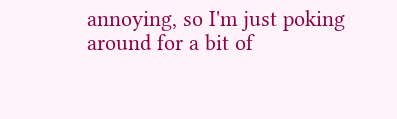annoying, so I'm just poking around for a bit of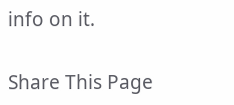info on it.

Share This Page